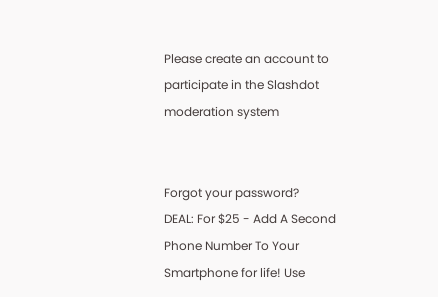Please create an account to participate in the Slashdot moderation system


Forgot your password?
DEAL: For $25 - Add A Second Phone Number To Your Smartphone for life! Use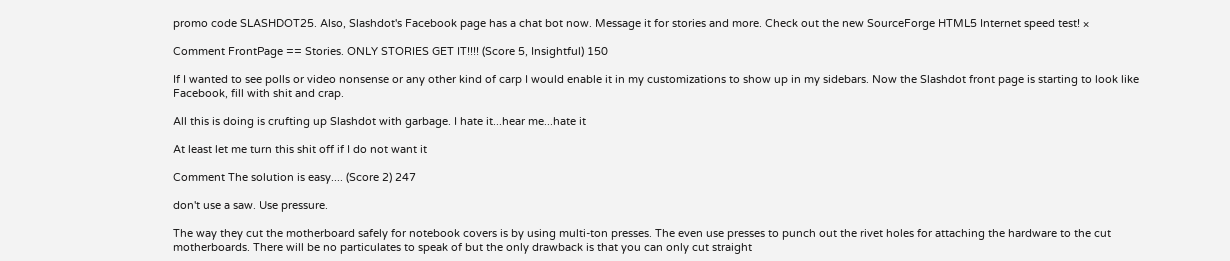promo code SLASHDOT25. Also, Slashdot's Facebook page has a chat bot now. Message it for stories and more. Check out the new SourceForge HTML5 Internet speed test! ×

Comment FrontPage == Stories. ONLY STORIES GET IT!!!! (Score 5, Insightful) 150

If I wanted to see polls or video nonsense or any other kind of carp I would enable it in my customizations to show up in my sidebars. Now the Slashdot front page is starting to look like Facebook, fill with shit and crap.

All this is doing is crufting up Slashdot with garbage. I hate it...hear me...hate it

At least let me turn this shit off if I do not want it

Comment The solution is easy.... (Score 2) 247

don't use a saw. Use pressure.

The way they cut the motherboard safely for notebook covers is by using multi-ton presses. The even use presses to punch out the rivet holes for attaching the hardware to the cut motherboards. There will be no particulates to speak of but the only drawback is that you can only cut straight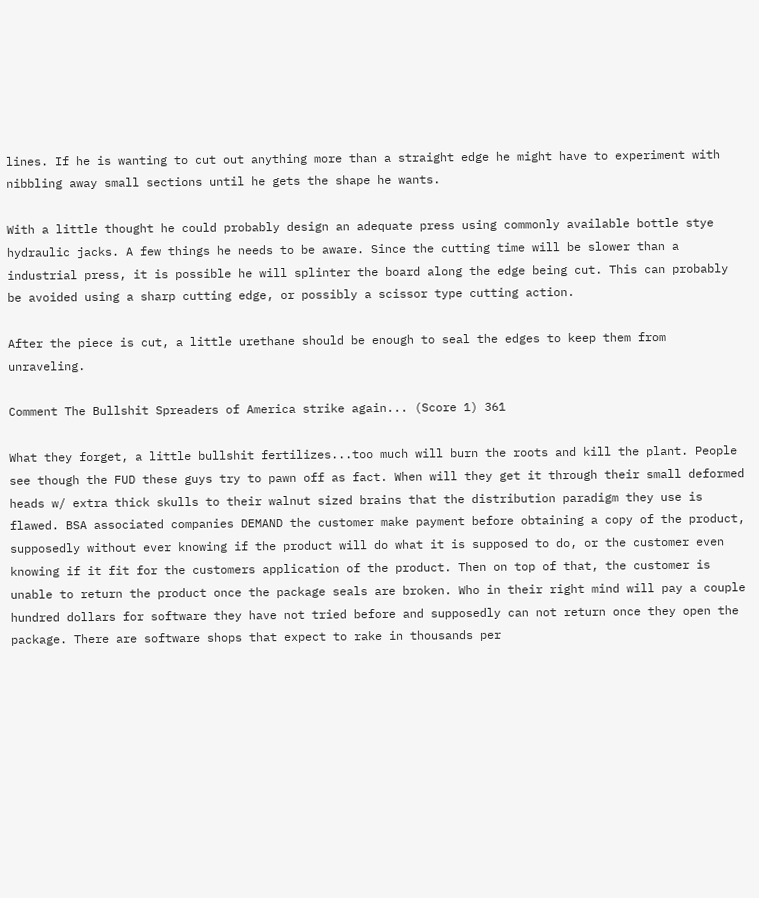lines. If he is wanting to cut out anything more than a straight edge he might have to experiment with nibbling away small sections until he gets the shape he wants.

With a little thought he could probably design an adequate press using commonly available bottle stye hydraulic jacks. A few things he needs to be aware. Since the cutting time will be slower than a industrial press, it is possible he will splinter the board along the edge being cut. This can probably be avoided using a sharp cutting edge, or possibly a scissor type cutting action.

After the piece is cut, a little urethane should be enough to seal the edges to keep them from unraveling.

Comment The Bullshit Spreaders of America strike again... (Score 1) 361

What they forget, a little bullshit fertilizes...too much will burn the roots and kill the plant. People see though the FUD these guys try to pawn off as fact. When will they get it through their small deformed heads w/ extra thick skulls to their walnut sized brains that the distribution paradigm they use is flawed. BSA associated companies DEMAND the customer make payment before obtaining a copy of the product, supposedly without ever knowing if the product will do what it is supposed to do, or the customer even knowing if it fit for the customers application of the product. Then on top of that, the customer is unable to return the product once the package seals are broken. Who in their right mind will pay a couple hundred dollars for software they have not tried before and supposedly can not return once they open the package. There are software shops that expect to rake in thousands per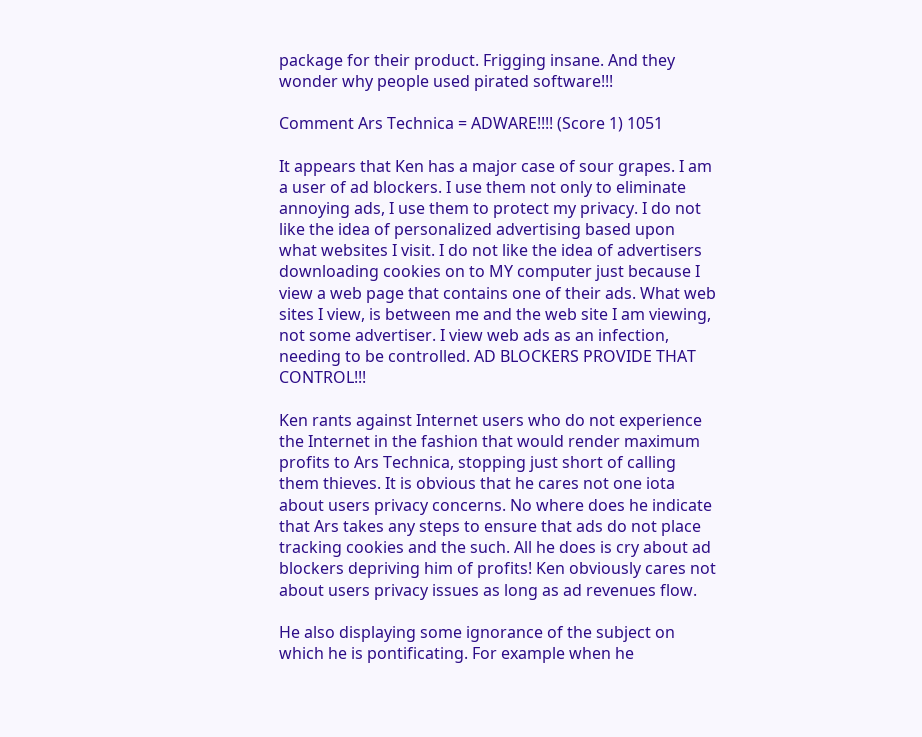package for their product. Frigging insane. And they wonder why people used pirated software!!!

Comment Ars Technica = ADWARE!!!! (Score 1) 1051

It appears that Ken has a major case of sour grapes. I am a user of ad blockers. I use them not only to eliminate annoying ads, I use them to protect my privacy. I do not like the idea of personalized advertising based upon what websites I visit. I do not like the idea of advertisers downloading cookies on to MY computer just because I view a web page that contains one of their ads. What web sites I view, is between me and the web site I am viewing, not some advertiser. I view web ads as an infection, needing to be controlled. AD BLOCKERS PROVIDE THAT CONTROL!!!

Ken rants against Internet users who do not experience the Internet in the fashion that would render maximum profits to Ars Technica, stopping just short of calling them thieves. It is obvious that he cares not one iota about users privacy concerns. No where does he indicate that Ars takes any steps to ensure that ads do not place tracking cookies and the such. All he does is cry about ad blockers depriving him of profits! Ken obviously cares not about users privacy issues as long as ad revenues flow.

He also displaying some ignorance of the subject on which he is pontificating. For example when he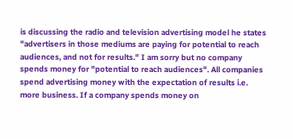is discussing the radio and television advertising model he states "advertisers in those mediums are paying for potential to reach audiences, and not for results." I am sorry but no company spends money for "potential to reach audiences". All companies spend advertising money with the expectation of results i.e. more business. If a company spends money on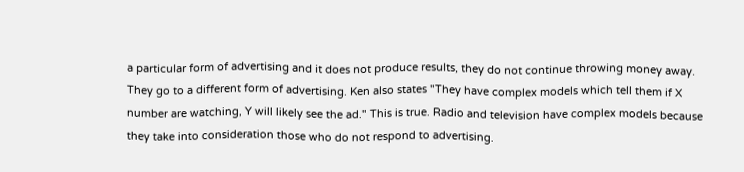a particular form of advertising and it does not produce results, they do not continue throwing money away. They go to a different form of advertising. Ken also states "They have complex models which tell them if X number are watching, Y will likely see the ad." This is true. Radio and television have complex models because they take into consideration those who do not respond to advertising.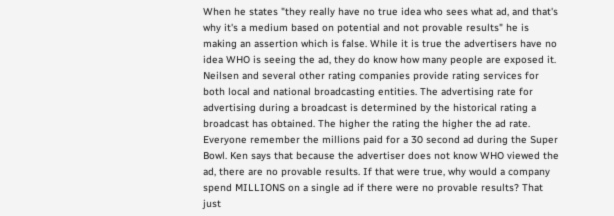When he states "they really have no true idea who sees what ad, and that's why it's a medium based on potential and not provable results" he is making an assertion which is false. While it is true the advertisers have no idea WHO is seeing the ad, they do know how many people are exposed it. Neilsen and several other rating companies provide rating services for both local and national broadcasting entities. The advertising rate for advertising during a broadcast is determined by the historical rating a broadcast has obtained. The higher the rating the higher the ad rate. Everyone remember the millions paid for a 30 second ad during the Super Bowl. Ken says that because the advertiser does not know WHO viewed the ad, there are no provable results. If that were true, why would a company spend MILLIONS on a single ad if there were no provable results? That just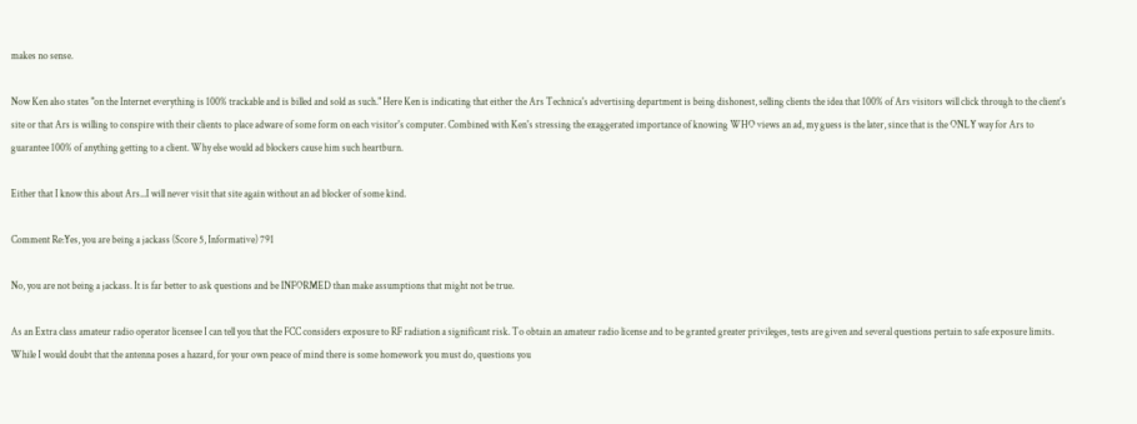makes no sense.

Now Ken also states "on the Internet everything is 100% trackable and is billed and sold as such." Here Ken is indicating that either the Ars Technica's advertising department is being dishonest, selling clients the idea that 100% of Ars visitors will click through to the client's site or that Ars is willing to conspire with their clients to place adware of some form on each visitor's computer. Combined with Ken's stressing the exaggerated importance of knowing WHO views an ad, my guess is the later, since that is the ONLY way for Ars to guarantee 100% of anything getting to a client. Why else would ad blockers cause him such heartburn.

Either that I know this about Ars...I will never visit that site again without an ad blocker of some kind.

Comment Re:Yes, you are being a jackass (Score 5, Informative) 791

No, you are not being a jackass. It is far better to ask questions and be INFORMED than make assumptions that might not be true.

As an Extra class amateur radio operator licensee I can tell you that the FCC considers exposure to RF radiation a significant risk. To obtain an amateur radio license and to be granted greater privileges, tests are given and several questions pertain to safe exposure limits. While I would doubt that the antenna poses a hazard, for your own peace of mind there is some homework you must do, questions you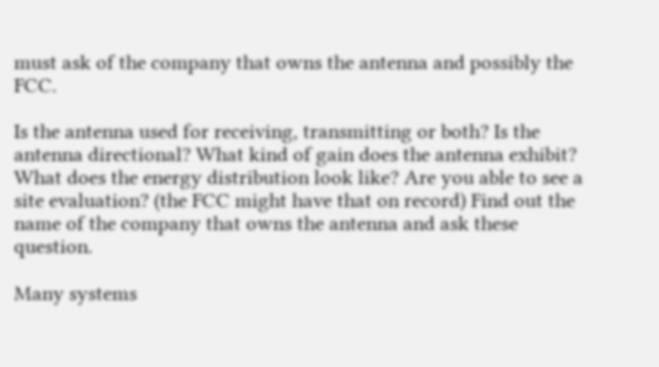must ask of the company that owns the antenna and possibly the FCC.

Is the antenna used for receiving, transmitting or both? Is the antenna directional? What kind of gain does the antenna exhibit? What does the energy distribution look like? Are you able to see a site evaluation? (the FCC might have that on record) Find out the name of the company that owns the antenna and ask these question.

Many systems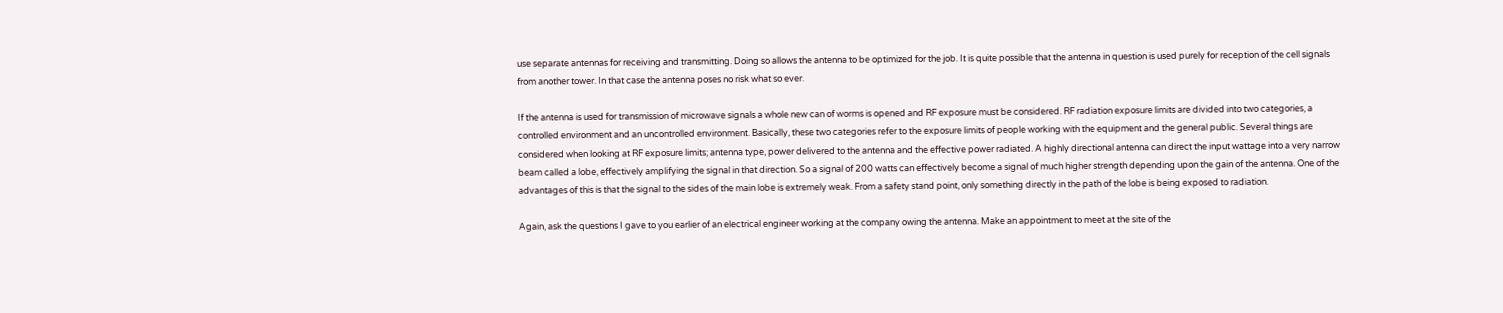use separate antennas for receiving and transmitting. Doing so allows the antenna to be optimized for the job. It is quite possible that the antenna in question is used purely for reception of the cell signals from another tower. In that case the antenna poses no risk what so ever.

If the antenna is used for transmission of microwave signals a whole new can of worms is opened and RF exposure must be considered. RF radiation exposure limits are divided into two categories, a controlled environment and an uncontrolled environment. Basically, these two categories refer to the exposure limits of people working with the equipment and the general public. Several things are considered when looking at RF exposure limits; antenna type, power delivered to the antenna and the effective power radiated. A highly directional antenna can direct the input wattage into a very narrow beam called a lobe, effectively amplifying the signal in that direction. So a signal of 200 watts can effectively become a signal of much higher strength depending upon the gain of the antenna. One of the advantages of this is that the signal to the sides of the main lobe is extremely weak. From a safety stand point, only something directly in the path of the lobe is being exposed to radiation.

Again, ask the questions I gave to you earlier of an electrical engineer working at the company owing the antenna. Make an appointment to meet at the site of the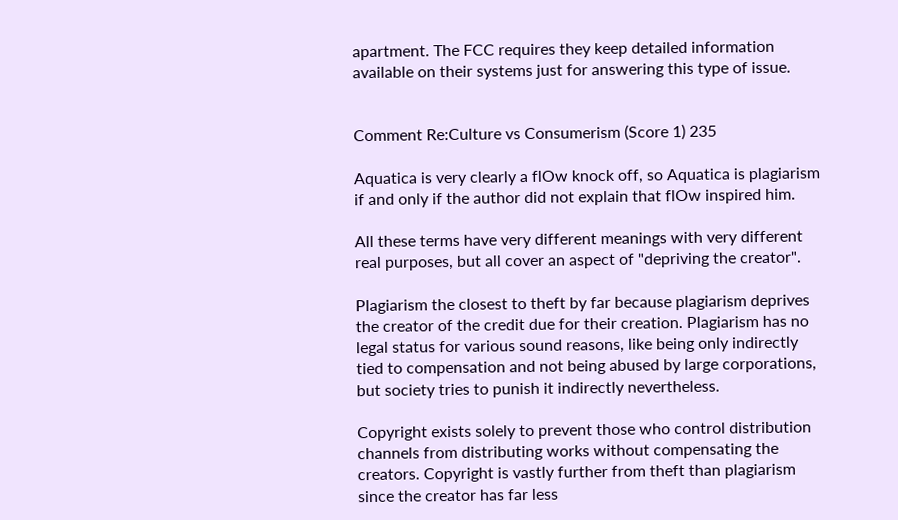apartment. The FCC requires they keep detailed information available on their systems just for answering this type of issue.


Comment Re:Culture vs Consumerism (Score 1) 235

Aquatica is very clearly a flOw knock off, so Aquatica is plagiarism if and only if the author did not explain that flOw inspired him.

All these terms have very different meanings with very different real purposes, but all cover an aspect of "depriving the creator".

Plagiarism the closest to theft by far because plagiarism deprives the creator of the credit due for their creation. Plagiarism has no legal status for various sound reasons, like being only indirectly tied to compensation and not being abused by large corporations, but society tries to punish it indirectly nevertheless.

Copyright exists solely to prevent those who control distribution channels from distributing works without compensating the creators. Copyright is vastly further from theft than plagiarism since the creator has far less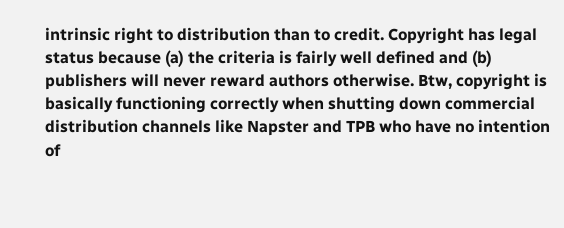intrinsic right to distribution than to credit. Copyright has legal status because (a) the criteria is fairly well defined and (b) publishers will never reward authors otherwise. Btw, copyright is basically functioning correctly when shutting down commercial distribution channels like Napster and TPB who have no intention of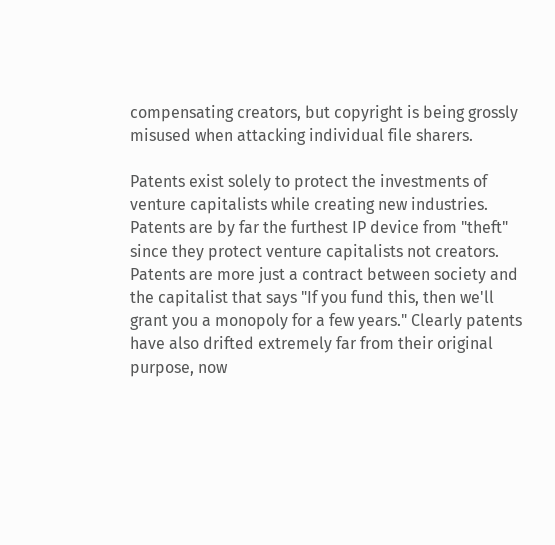compensating creators, but copyright is being grossly misused when attacking individual file sharers.

Patents exist solely to protect the investments of venture capitalists while creating new industries. Patents are by far the furthest IP device from "theft" since they protect venture capitalists not creators. Patents are more just a contract between society and the capitalist that says "If you fund this, then we'll grant you a monopoly for a few years." Clearly patents have also drifted extremely far from their original purpose, now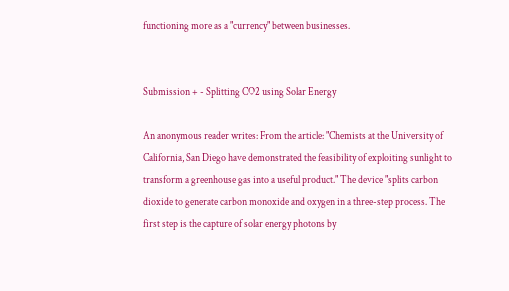functioning more as a "currency" between businesses.


Submission + - Splitting CO2 using Solar Energy

An anonymous reader writes: From the article: "Chemists at the University of California, San Diego have demonstrated the feasibility of exploiting sunlight to transform a greenhouse gas into a useful product." The device "splits carbon dioxide to generate carbon monoxide and oxygen in a three-step process. The first step is the capture of solar energy photons by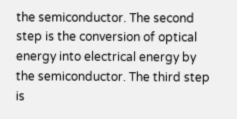the semiconductor. The second step is the conversion of optical energy into electrical energy by the semiconductor. The third step is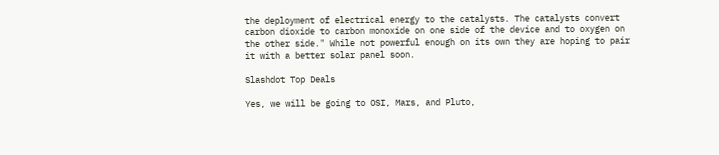the deployment of electrical energy to the catalysts. The catalysts convert carbon dioxide to carbon monoxide on one side of the device and to oxygen on the other side." While not powerful enough on its own they are hoping to pair it with a better solar panel soon.

Slashdot Top Deals

Yes, we will be going to OSI, Mars, and Pluto,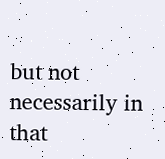but not necessarily in that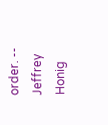order. -- Jeffrey Honig